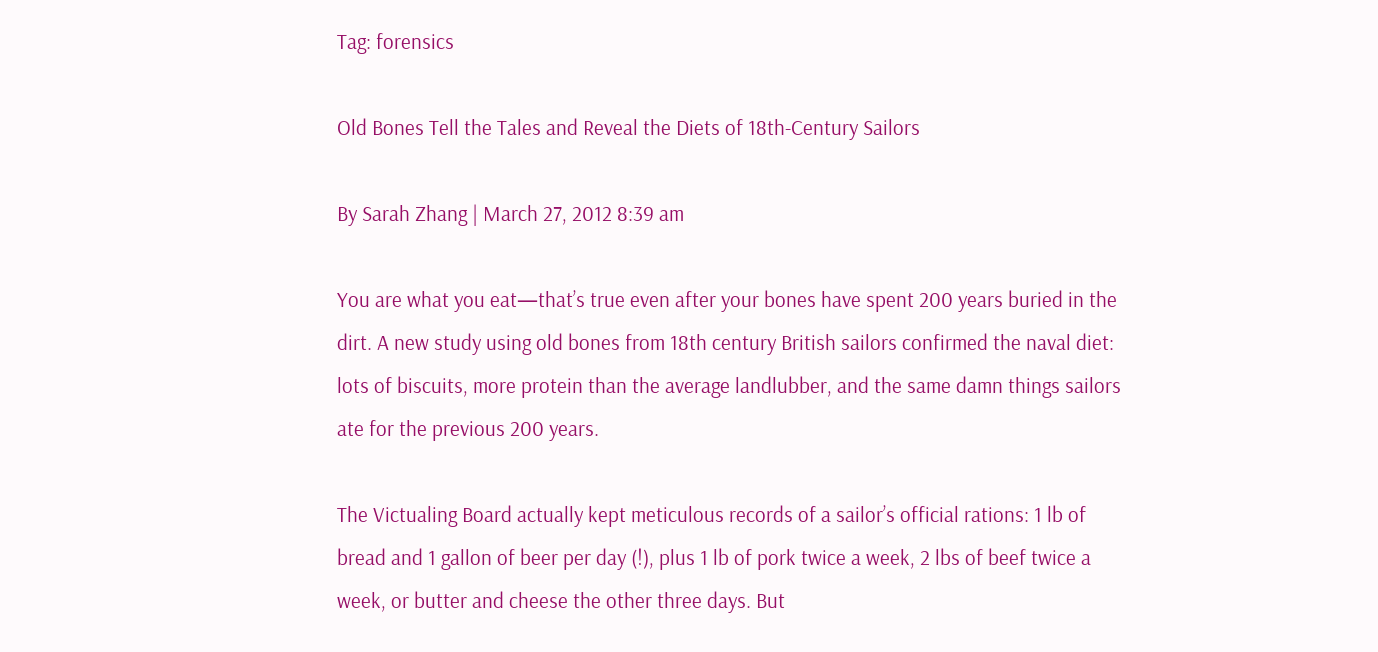Tag: forensics

Old Bones Tell the Tales and Reveal the Diets of 18th-Century Sailors

By Sarah Zhang | March 27, 2012 8:39 am

You are what you eat—that’s true even after your bones have spent 200 years buried in the dirt. A new study using old bones from 18th century British sailors confirmed the naval diet: lots of biscuits, more protein than the average landlubber, and the same damn things sailors ate for the previous 200 years.

The Victualing Board actually kept meticulous records of a sailor’s official rations: 1 lb of bread and 1 gallon of beer per day (!), plus 1 lb of pork twice a week, 2 lbs of beef twice a week, or butter and cheese the other three days. But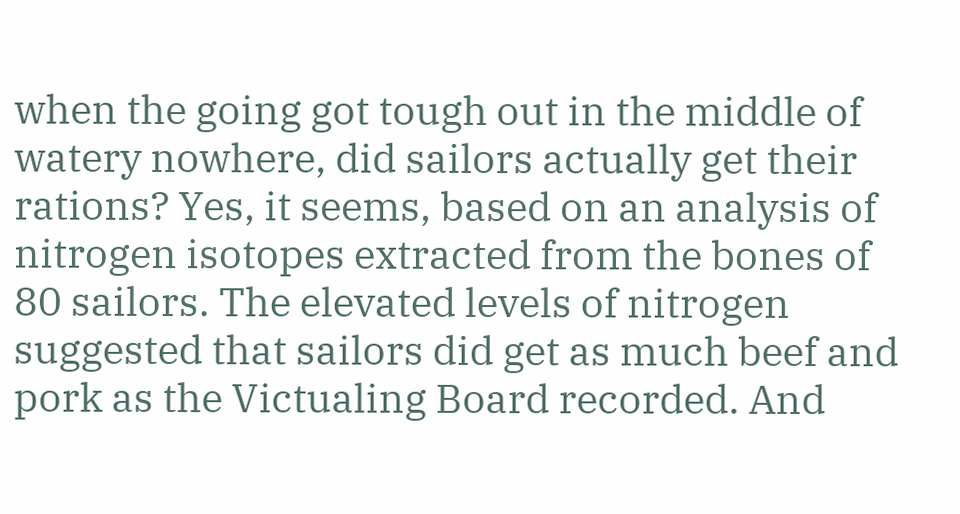when the going got tough out in the middle of watery nowhere, did sailors actually get their rations? Yes, it seems, based on an analysis of nitrogen isotopes extracted from the bones of 80 sailors. The elevated levels of nitrogen suggested that sailors did get as much beef and pork as the Victualing Board recorded. And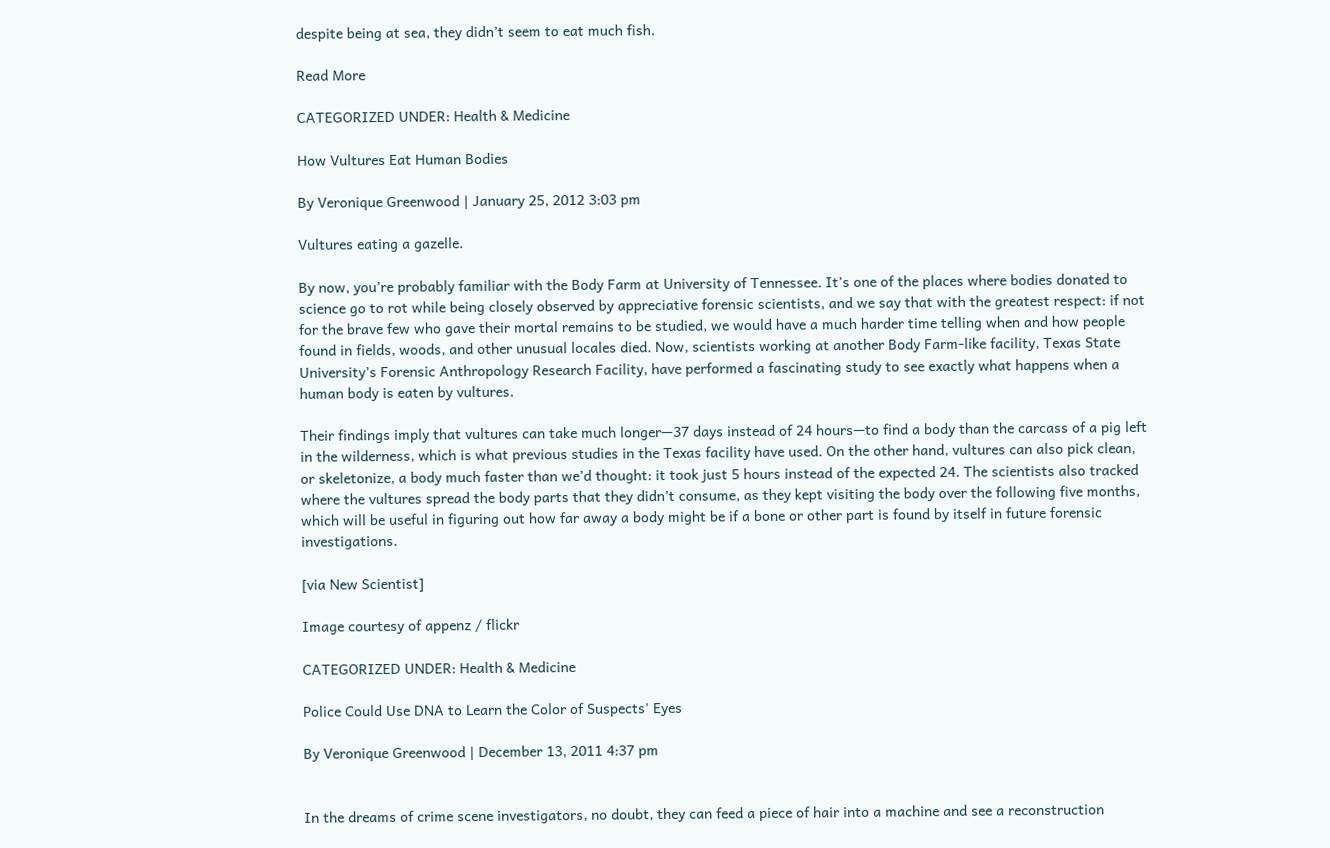despite being at sea, they didn’t seem to eat much fish.

Read More

CATEGORIZED UNDER: Health & Medicine

How Vultures Eat Human Bodies

By Veronique Greenwood | January 25, 2012 3:03 pm

Vultures eating a gazelle.

By now, you’re probably familiar with the Body Farm at University of Tennessee. It’s one of the places where bodies donated to science go to rot while being closely observed by appreciative forensic scientists, and we say that with the greatest respect: if not for the brave few who gave their mortal remains to be studied, we would have a much harder time telling when and how people found in fields, woods, and other unusual locales died. Now, scientists working at another Body Farm-like facility, Texas State University’s Forensic Anthropology Research Facility, have performed a fascinating study to see exactly what happens when a human body is eaten by vultures.

Their findings imply that vultures can take much longer—37 days instead of 24 hours—to find a body than the carcass of a pig left in the wilderness, which is what previous studies in the Texas facility have used. On the other hand, vultures can also pick clean, or skeletonize, a body much faster than we’d thought: it took just 5 hours instead of the expected 24. The scientists also tracked where the vultures spread the body parts that they didn’t consume, as they kept visiting the body over the following five months, which will be useful in figuring out how far away a body might be if a bone or other part is found by itself in future forensic investigations.

[via New Scientist]

Image courtesy of appenz / flickr

CATEGORIZED UNDER: Health & Medicine

Police Could Use DNA to Learn the Color of Suspects' Eyes

By Veronique Greenwood | December 13, 2011 4:37 pm


In the dreams of crime scene investigators, no doubt, they can feed a piece of hair into a machine and see a reconstruction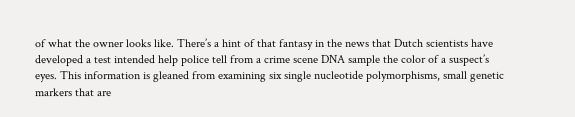of what the owner looks like. There’s a hint of that fantasy in the news that Dutch scientists have developed a test intended help police tell from a crime scene DNA sample the color of a suspect’s eyes. This information is gleaned from examining six single nucleotide polymorphisms, small genetic markers that are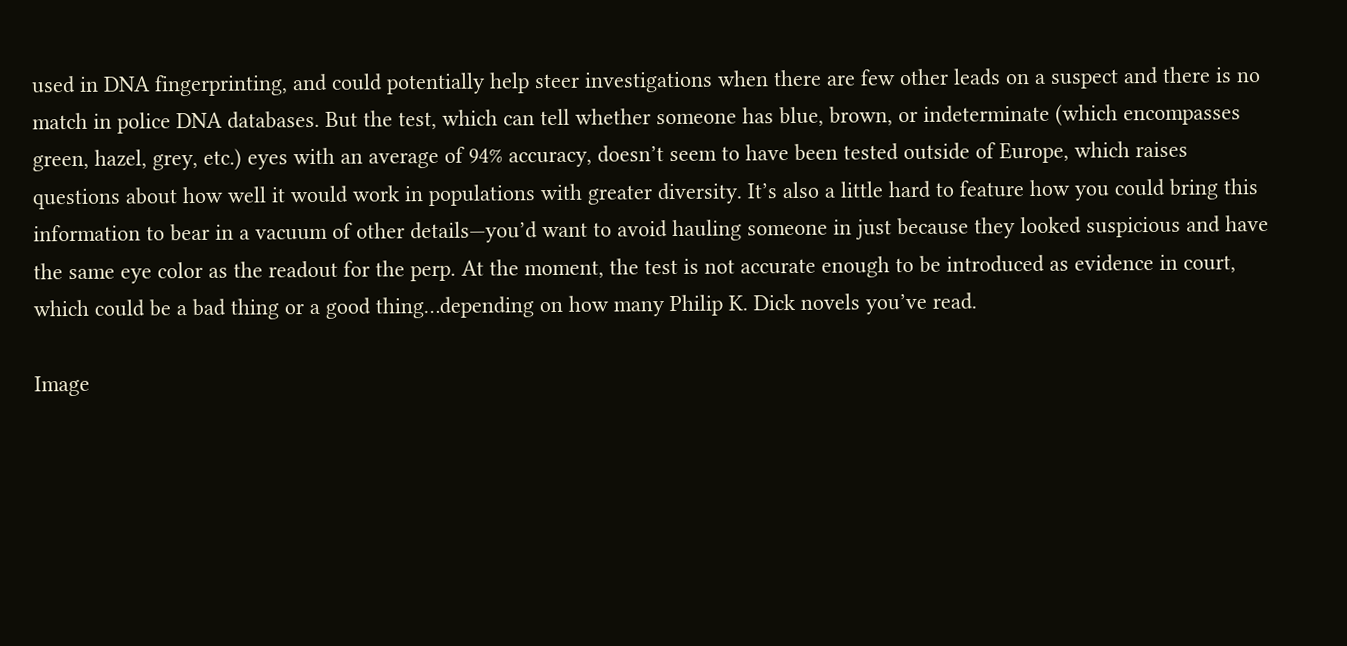used in DNA fingerprinting, and could potentially help steer investigations when there are few other leads on a suspect and there is no match in police DNA databases. But the test, which can tell whether someone has blue, brown, or indeterminate (which encompasses green, hazel, grey, etc.) eyes with an average of 94% accuracy, doesn’t seem to have been tested outside of Europe, which raises questions about how well it would work in populations with greater diversity. It’s also a little hard to feature how you could bring this information to bear in a vacuum of other details—you’d want to avoid hauling someone in just because they looked suspicious and have the same eye color as the readout for the perp. At the moment, the test is not accurate enough to be introduced as evidence in court, which could be a bad thing or a good thing…depending on how many Philip K. Dick novels you’ve read.

Image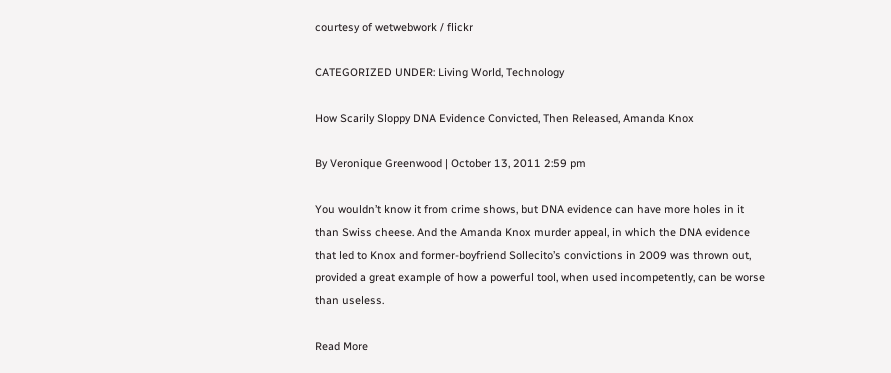courtesy of wetwebwork / flickr

CATEGORIZED UNDER: Living World, Technology

How Scarily Sloppy DNA Evidence Convicted, Then Released, Amanda Knox

By Veronique Greenwood | October 13, 2011 2:59 pm

You wouldn’t know it from crime shows, but DNA evidence can have more holes in it than Swiss cheese. And the Amanda Knox murder appeal, in which the DNA evidence that led to Knox and former-boyfriend Sollecito’s convictions in 2009 was thrown out, provided a great example of how a powerful tool, when used incompetently, can be worse than useless.

Read More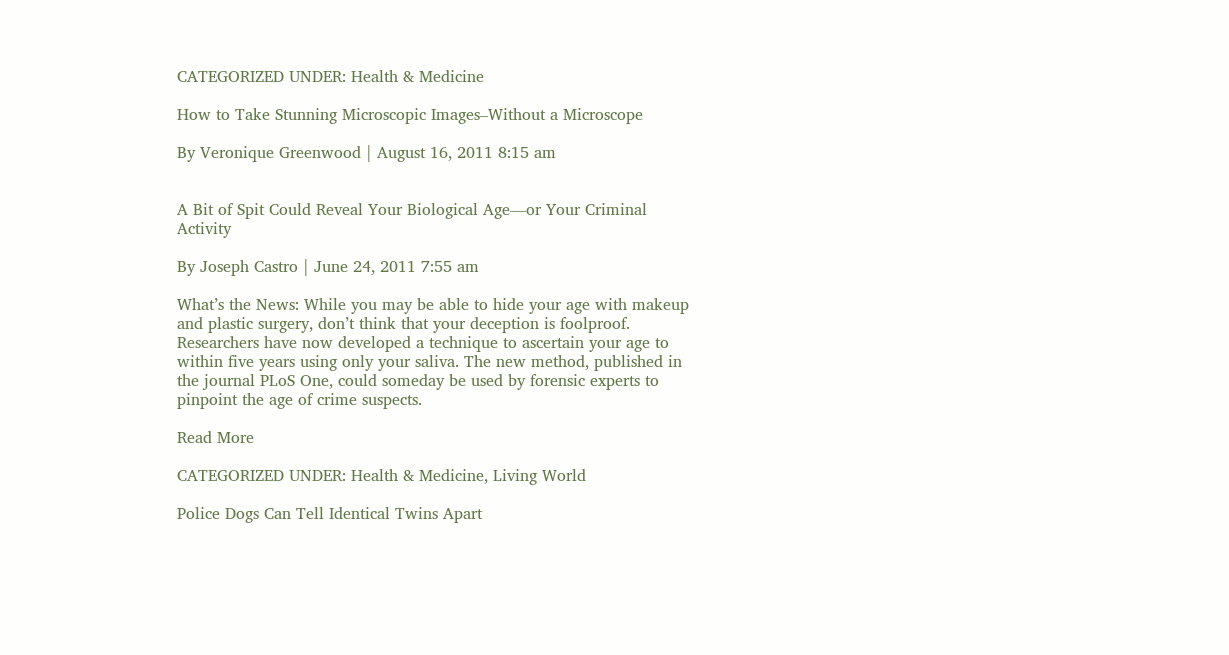CATEGORIZED UNDER: Health & Medicine

How to Take Stunning Microscopic Images–Without a Microscope

By Veronique Greenwood | August 16, 2011 8:15 am


A Bit of Spit Could Reveal Your Biological Age—or Your Criminal Activity

By Joseph Castro | June 24, 2011 7:55 am

What’s the News: While you may be able to hide your age with makeup and plastic surgery, don’t think that your deception is foolproof. Researchers have now developed a technique to ascertain your age to within five years using only your saliva. The new method, published in the journal PLoS One, could someday be used by forensic experts to pinpoint the age of crime suspects.

Read More

CATEGORIZED UNDER: Health & Medicine, Living World

Police Dogs Can Tell Identical Twins Apart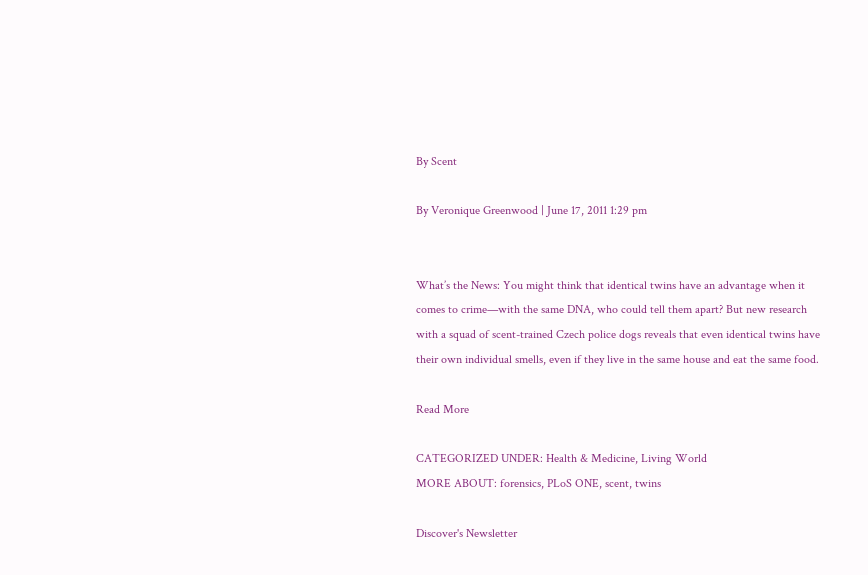By Scent

By Veronique Greenwood | June 17, 2011 1:29 pm


What’s the News: You might think that identical twins have an advantage when it comes to crime—with the same DNA, who could tell them apart? But new research with a squad of scent-trained Czech police dogs reveals that even identical twins have their own individual smells, even if they live in the same house and eat the same food.

Read More

CATEGORIZED UNDER: Health & Medicine, Living World
MORE ABOUT: forensics, PLoS ONE, scent, twins

Discover's Newsletter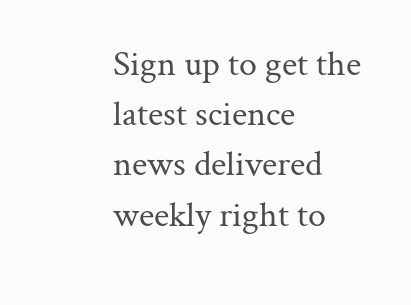Sign up to get the latest science news delivered weekly right to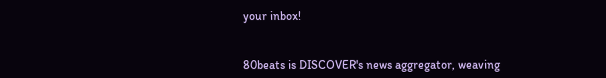your inbox!


80beats is DISCOVER's news aggregator, weaving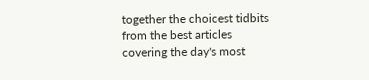together the choicest tidbits from the best articles covering the day's most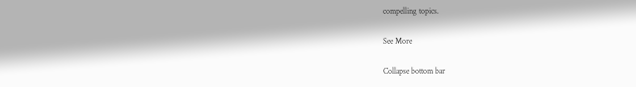compelling topics.

See More

Collapse bottom bar